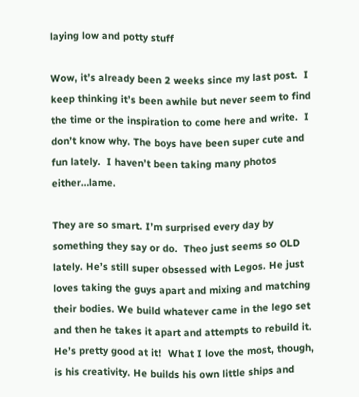laying low and potty stuff

Wow, it’s already been 2 weeks since my last post.  I keep thinking it’s been awhile but never seem to find the time or the inspiration to come here and write.  I don’t know why. The boys have been super cute and fun lately.  I haven’t been taking many photos either…lame.

They are so smart. I’m surprised every day by something they say or do.  Theo just seems so OLD lately. He’s still super obsessed with Legos. He just loves taking the guys apart and mixing and matching their bodies. We build whatever came in the lego set and then he takes it apart and attempts to rebuild it. He’s pretty good at it!  What I love the most, though, is his creativity. He builds his own little ships and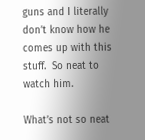guns and I literally don’t know how he comes up with this stuff.  So neat to watch him.

What’s not so neat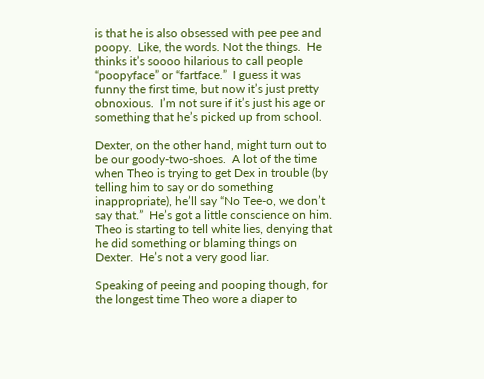is that he is also obsessed with pee pee and poopy.  Like, the words. Not the things.  He thinks it’s soooo hilarious to call people “poopyface” or “fartface.”  I guess it was funny the first time, but now it’s just pretty obnoxious.  I’m not sure if it’s just his age or something that he’s picked up from school.

Dexter, on the other hand, might turn out to be our goody-two-shoes.  A lot of the time when Theo is trying to get Dex in trouble (by telling him to say or do something inappropriate), he’ll say “No Tee-o, we don’t say that.”  He’s got a little conscience on him. Theo is starting to tell white lies, denying that he did something or blaming things on Dexter.  He’s not a very good liar.

Speaking of peeing and pooping though, for the longest time Theo wore a diaper to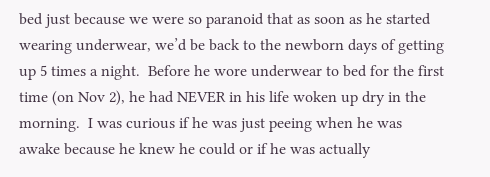bed just because we were so paranoid that as soon as he started wearing underwear, we’d be back to the newborn days of getting up 5 times a night.  Before he wore underwear to bed for the first time (on Nov 2), he had NEVER in his life woken up dry in the morning.  I was curious if he was just peeing when he was awake because he knew he could or if he was actually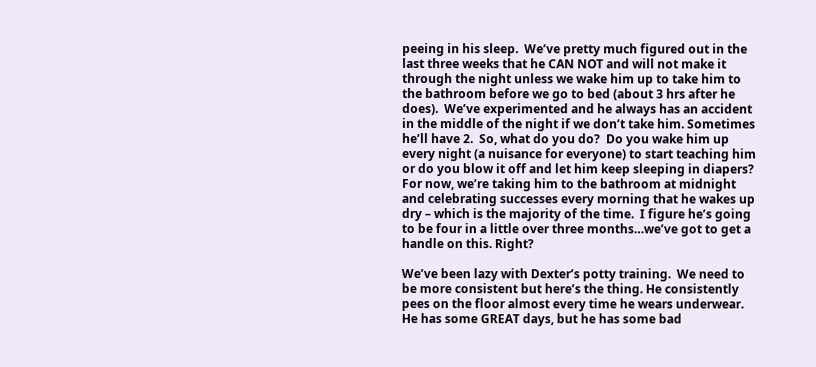peeing in his sleep.  We’ve pretty much figured out in the last three weeks that he CAN NOT and will not make it through the night unless we wake him up to take him to the bathroom before we go to bed (about 3 hrs after he does).  We’ve experimented and he always has an accident in the middle of the night if we don’t take him. Sometimes he’ll have 2.  So, what do you do?  Do you wake him up every night (a nuisance for everyone) to start teaching him or do you blow it off and let him keep sleeping in diapers?  For now, we’re taking him to the bathroom at midnight and celebrating successes every morning that he wakes up dry – which is the majority of the time.  I figure he’s going to be four in a little over three months…we’ve got to get a handle on this. Right?

We’ve been lazy with Dexter’s potty training.  We need to be more consistent but here’s the thing. He consistently pees on the floor almost every time he wears underwear. He has some GREAT days, but he has some bad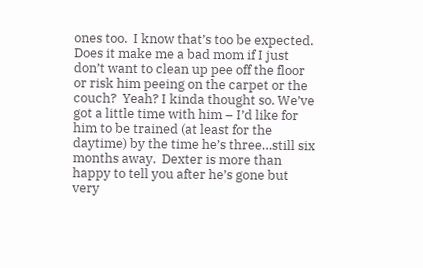ones too.  I know that’s too be expected. Does it make me a bad mom if I just don’t want to clean up pee off the floor or risk him peeing on the carpet or the couch?  Yeah? I kinda thought so. We’ve got a little time with him – I’d like for him to be trained (at least for the daytime) by the time he’s three…still six months away.  Dexter is more than happy to tell you after he’s gone but very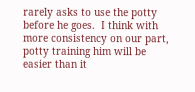rarely asks to use the potty before he goes.  I think with more consistency on our part, potty training him will be easier than it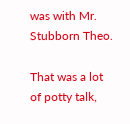was with Mr. Stubborn Theo.

That was a lot of potty talk,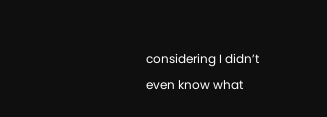considering I didn’t even know what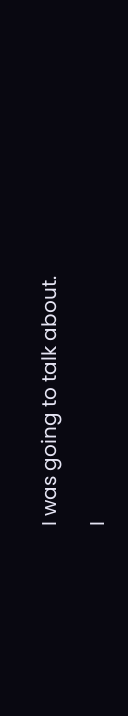I was going to talk about.

I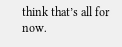think that’s all for now.